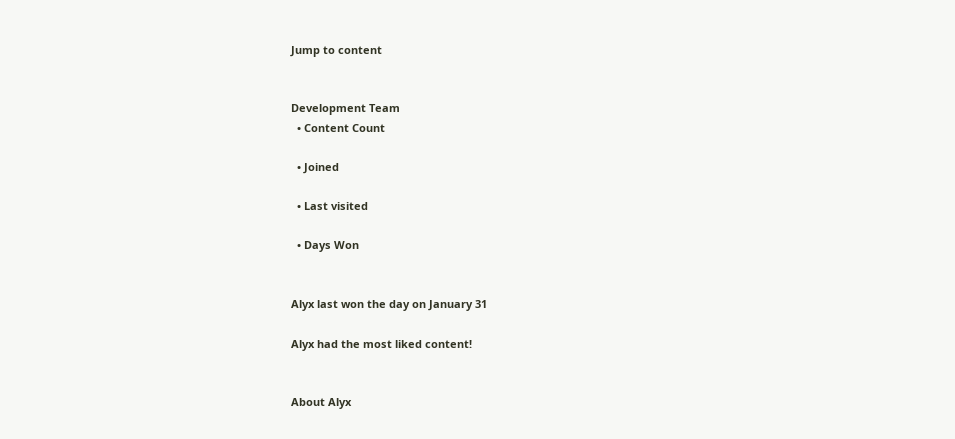Jump to content


Development Team
  • Content Count

  • Joined

  • Last visited

  • Days Won


Alyx last won the day on January 31

Alyx had the most liked content!


About Alyx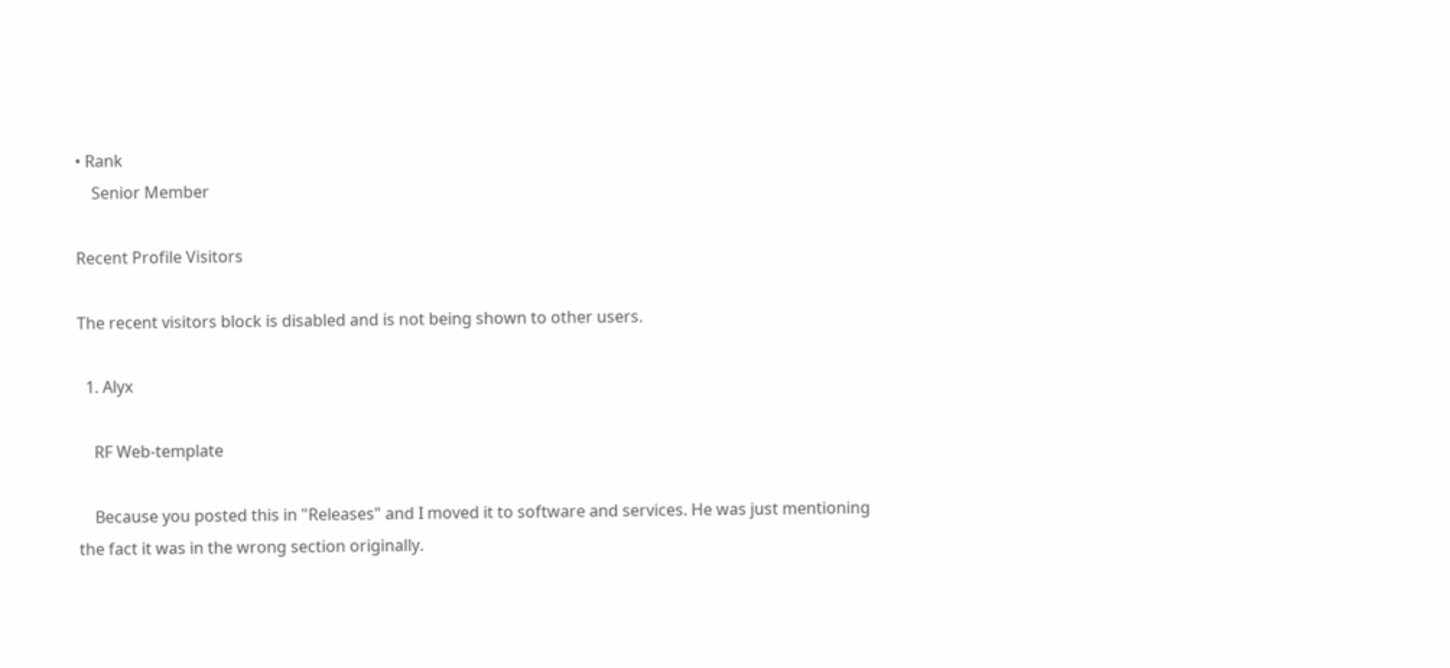• Rank
    Senior Member

Recent Profile Visitors

The recent visitors block is disabled and is not being shown to other users.

  1. Alyx

    RF Web-template

    Because you posted this in "Releases" and I moved it to software and services. He was just mentioning the fact it was in the wrong section originally.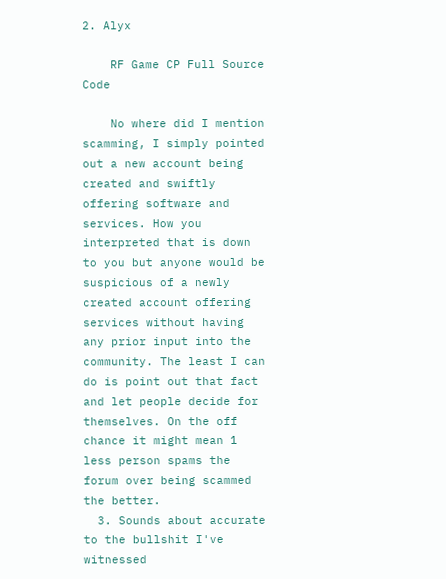2. Alyx

    RF Game CP Full Source Code

    No where did I mention scamming, I simply pointed out a new account being created and swiftly offering software and services. How you interpreted that is down to you but anyone would be suspicious of a newly created account offering services without having any prior input into the community. The least I can do is point out that fact and let people decide for themselves. On the off chance it might mean 1 less person spams the forum over being scammed the better.
  3. Sounds about accurate to the bullshit I've witnessed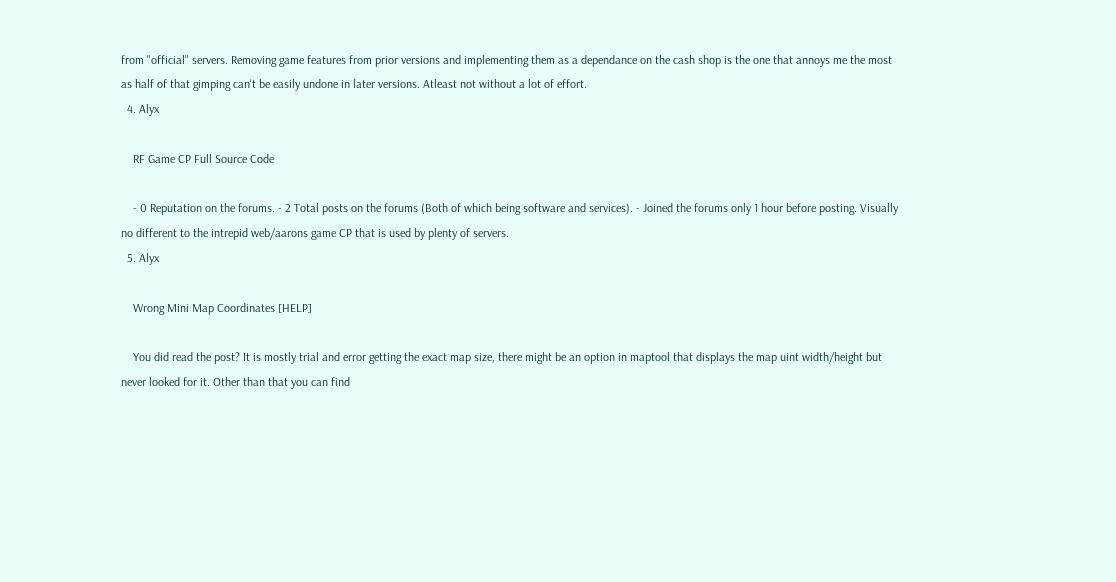from "official" servers. Removing game features from prior versions and implementing them as a dependance on the cash shop is the one that annoys me the most as half of that gimping can't be easily undone in later versions. Atleast not without a lot of effort.
  4. Alyx

    RF Game CP Full Source Code

    - 0 Reputation on the forums. - 2 Total posts on the forums (Both of which being software and services). - Joined the forums only 1 hour before posting. Visually no different to the intrepid web/aarons game CP that is used by plenty of servers.
  5. Alyx

    Wrong Mini Map Coordinates [HELP]

    You did read the post? It is mostly trial and error getting the exact map size, there might be an option in maptool that displays the map uint width/height but never looked for it. Other than that you can find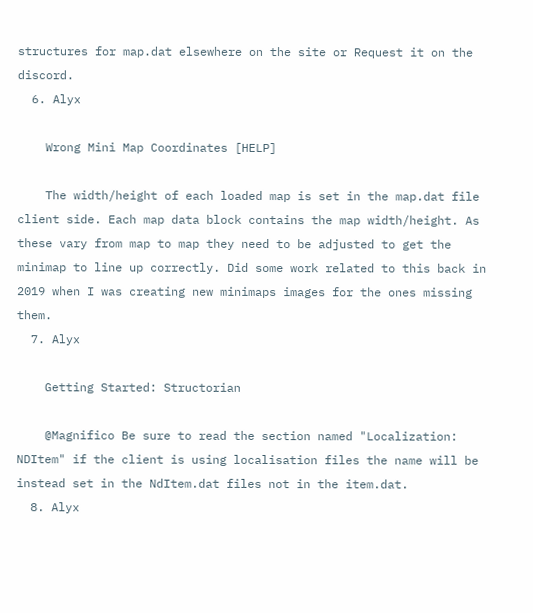structures for map.dat elsewhere on the site or Request it on the discord.
  6. Alyx

    Wrong Mini Map Coordinates [HELP]

    The width/height of each loaded map is set in the map.dat file client side. Each map data block contains the map width/height. As these vary from map to map they need to be adjusted to get the minimap to line up correctly. Did some work related to this back in 2019 when I was creating new minimaps images for the ones missing them.
  7. Alyx

    Getting Started: Structorian

    @Magnifico Be sure to read the section named "Localization: NDItem" if the client is using localisation files the name will be instead set in the NdItem.dat files not in the item.dat.
  8. Alyx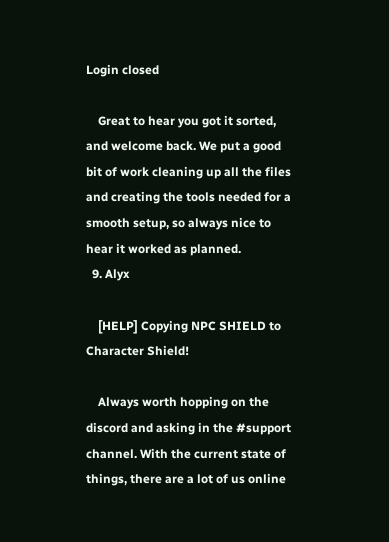Login closed

    Great to hear you got it sorted, and welcome back. We put a good bit of work cleaning up all the files and creating the tools needed for a smooth setup, so always nice to hear it worked as planned.
  9. Alyx

    [HELP] Copying NPC SHIELD to Character Shield!

    Always worth hopping on the discord and asking in the #support channel. With the current state of things, there are a lot of us online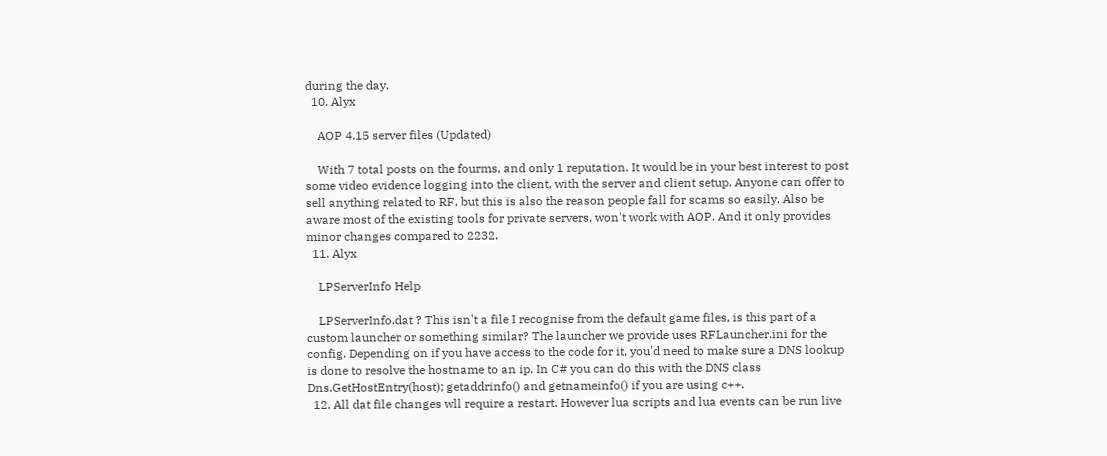during the day.
  10. Alyx

    AOP 4.15 server files (Updated)

    With 7 total posts on the fourms, and only 1 reputation. It would be in your best interest to post some video evidence logging into the client, with the server and client setup. Anyone can offer to sell anything related to RF, but this is also the reason people fall for scams so easily. Also be aware most of the existing tools for private servers, won't work with AOP. And it only provides minor changes compared to 2232.
  11. Alyx

    LPServerInfo Help

    LPServerInfo.dat ? This isn't a file I recognise from the default game files, is this part of a custom launcher or something similar? The launcher we provide uses RFLauncher.ini for the config. Depending on if you have access to the code for it, you'd need to make sure a DNS lookup is done to resolve the hostname to an ip. In C# you can do this with the DNS class Dns.GetHostEntry(host); getaddrinfo() and getnameinfo() if you are using c++.
  12. All dat file changes wll require a restart. However lua scripts and lua events can be run live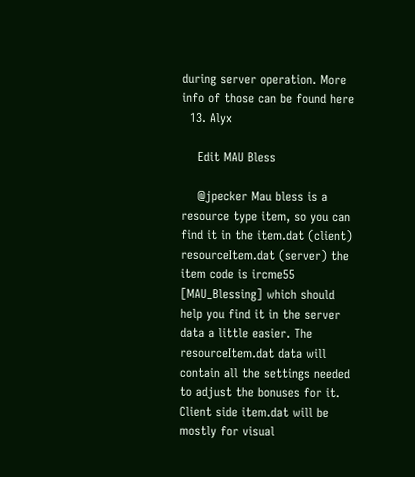during server operation. More info of those can be found here
  13. Alyx

    Edit MAU Bless

    @jpecker Mau bless is a resource type item, so you can find it in the item.dat (client) resourceItem.dat (server) the item code is ircme55 [MAU_Blessing] which should help you find it in the server data a little easier. The resourceItem.dat data will contain all the settings needed to adjust the bonuses for it. Client side item.dat will be mostly for visual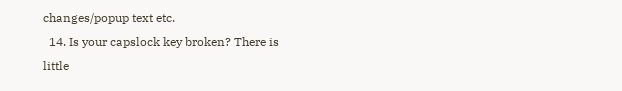changes/popup text etc.
  14. Is your capslock key broken? There is little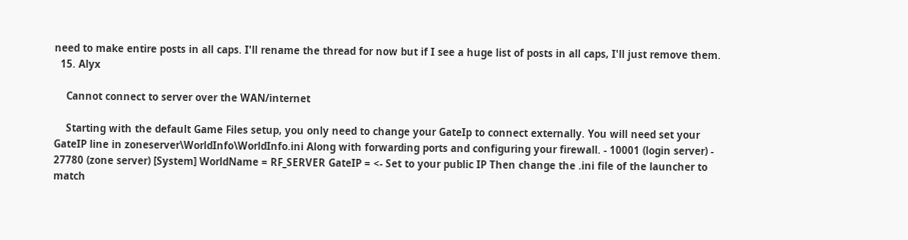need to make entire posts in all caps. I'll rename the thread for now but if I see a huge list of posts in all caps, I'll just remove them.
  15. Alyx

    Cannot connect to server over the WAN/internet

    Starting with the default Game Files setup, you only need to change your GateIp to connect externally. You will need set your GateIP line in zoneserver\WorldInfo\WorldInfo.ini Along with forwarding ports and configuring your firewall. - 10001 (login server) - 27780 (zone server) [System] WorldName = RF_SERVER GateIP = <- Set to your public IP Then change the .ini file of the launcher to match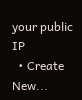your public IP
  • Create New...